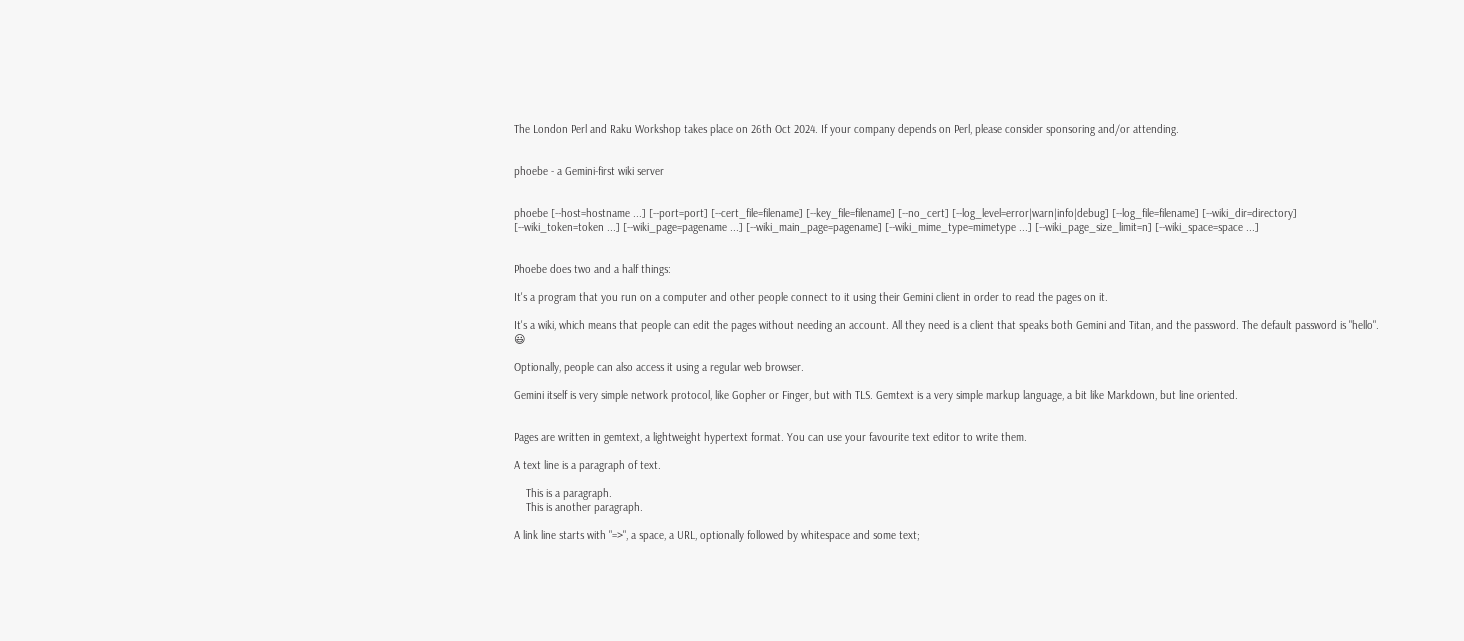The London Perl and Raku Workshop takes place on 26th Oct 2024. If your company depends on Perl, please consider sponsoring and/or attending.


phoebe - a Gemini-first wiki server


phoebe [--host=hostname ...] [--port=port] [--cert_file=filename] [--key_file=filename] [--no_cert] [--log_level=error|warn|info|debug] [--log_file=filename] [--wiki_dir=directory] [--wiki_token=token ...] [--wiki_page=pagename ...] [--wiki_main_page=pagename] [--wiki_mime_type=mimetype ...] [--wiki_page_size_limit=n] [--wiki_space=space ...]


Phoebe does two and a half things:

It's a program that you run on a computer and other people connect to it using their Gemini client in order to read the pages on it.

It's a wiki, which means that people can edit the pages without needing an account. All they need is a client that speaks both Gemini and Titan, and the password. The default password is "hello". 😃

Optionally, people can also access it using a regular web browser.

Gemini itself is very simple network protocol, like Gopher or Finger, but with TLS. Gemtext is a very simple markup language, a bit like Markdown, but line oriented.


Pages are written in gemtext, a lightweight hypertext format. You can use your favourite text editor to write them.

A text line is a paragraph of text.

    This is a paragraph.
    This is another paragraph.

A link line starts with "=>", a space, a URL, optionally followed by whitespace and some text;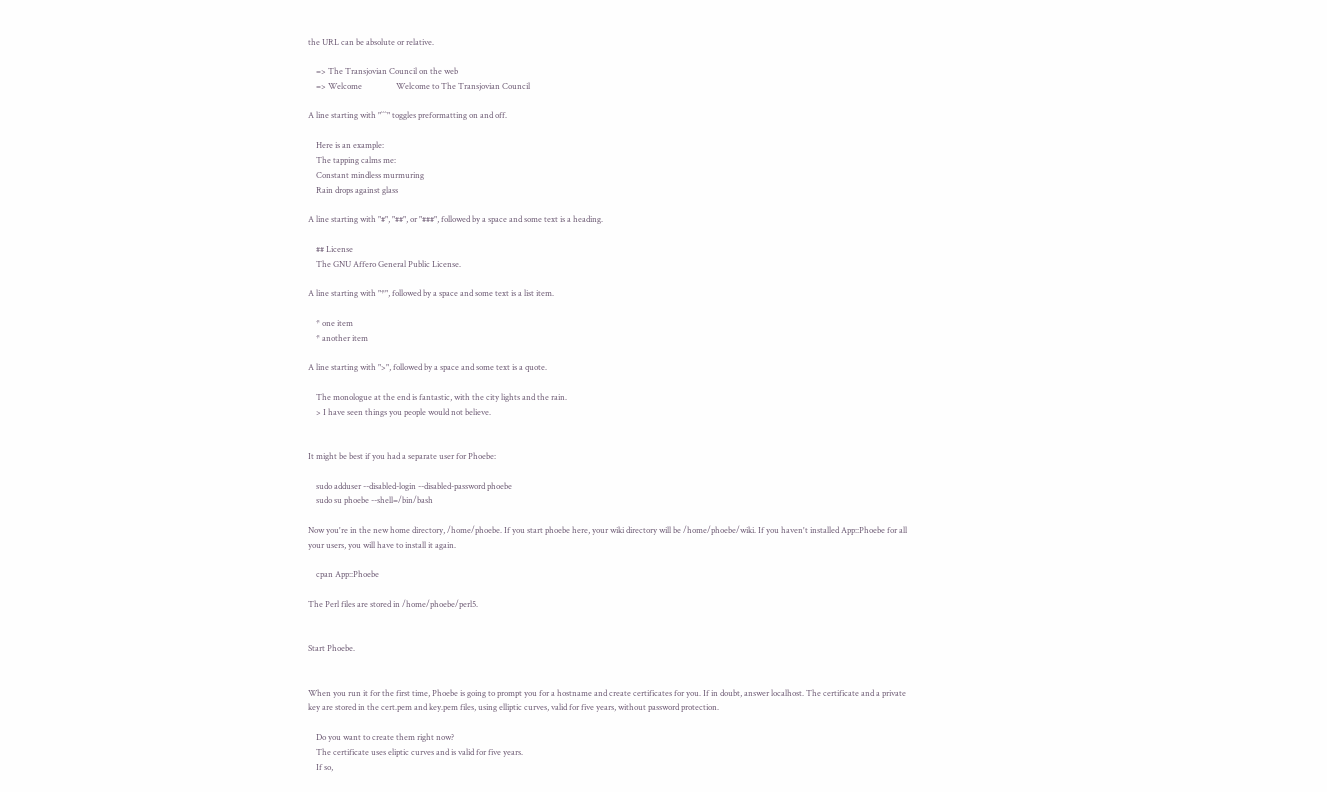the URL can be absolute or relative.

    => The Transjovian Council on the web
    => Welcome                 Welcome to The Transjovian Council

A line starting with "```" toggles preformatting on and off.

    Here is an example:
    The tapping calms me:
    Constant mindless murmuring
    Rain drops against glass

A line starting with "#", "##", or "###", followed by a space and some text is a heading.

    ## License
    The GNU Affero General Public License.

A line starting with "*", followed by a space and some text is a list item.

    * one item
    * another item

A line starting with ">", followed by a space and some text is a quote.

    The monologue at the end is fantastic, with the city lights and the rain.
    > I have seen things you people would not believe.


It might be best if you had a separate user for Phoebe:

    sudo adduser --disabled-login --disabled-password phoebe
    sudo su phoebe --shell=/bin/bash

Now you're in the new home directory, /home/phoebe. If you start phoebe here, your wiki directory will be /home/phoebe/wiki. If you haven't installed App::Phoebe for all your users, you will have to install it again.

    cpan App::Phoebe

The Perl files are stored in /home/phoebe/perl5.


Start Phoebe.


When you run it for the first time, Phoebe is going to prompt you for a hostname and create certificates for you. If in doubt, answer localhost. The certificate and a private key are stored in the cert.pem and key.pem files, using elliptic curves, valid for five years, without password protection.

    Do you want to create them right now?
    The certificate uses eliptic curves and is valid for five years.
    If so,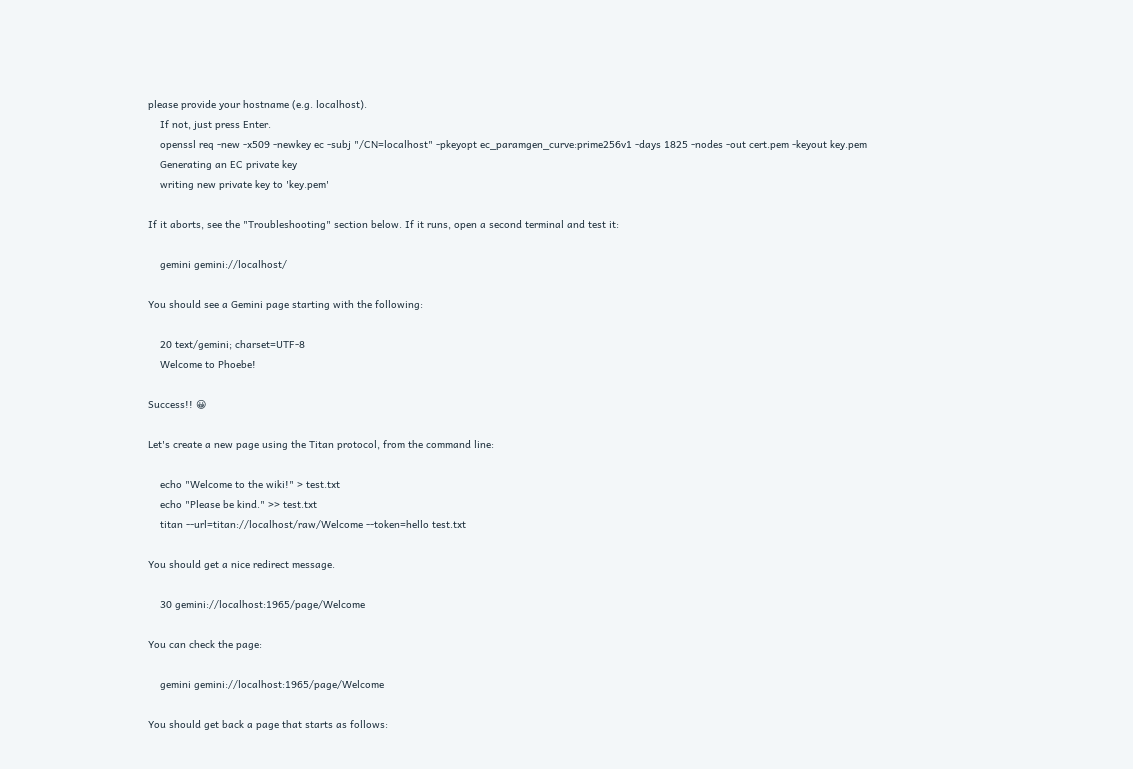please provide your hostname (e.g. localhost).
    If not, just press Enter.
    openssl req -new -x509 -newkey ec -subj "/CN=localhost" -pkeyopt ec_paramgen_curve:prime256v1 -days 1825 -nodes -out cert.pem -keyout key.pem
    Generating an EC private key
    writing new private key to 'key.pem'

If it aborts, see the "Troubleshooting" section below. If it runs, open a second terminal and test it:

    gemini gemini://localhost/

You should see a Gemini page starting with the following:

    20 text/gemini; charset=UTF-8
    Welcome to Phoebe!

Success!! 😀

Let's create a new page using the Titan protocol, from the command line:

    echo "Welcome to the wiki!" > test.txt
    echo "Please be kind." >> test.txt
    titan --url=titan://localhost/raw/Welcome --token=hello test.txt

You should get a nice redirect message.

    30 gemini://localhost:1965/page/Welcome

You can check the page:

    gemini gemini://localhost:1965/page/Welcome

You should get back a page that starts as follows: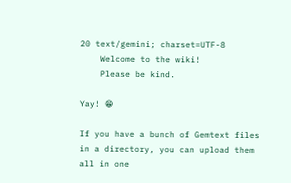20 text/gemini; charset=UTF-8
    Welcome to the wiki!
    Please be kind.

Yay! 😁

If you have a bunch of Gemtext files in a directory, you can upload them all in one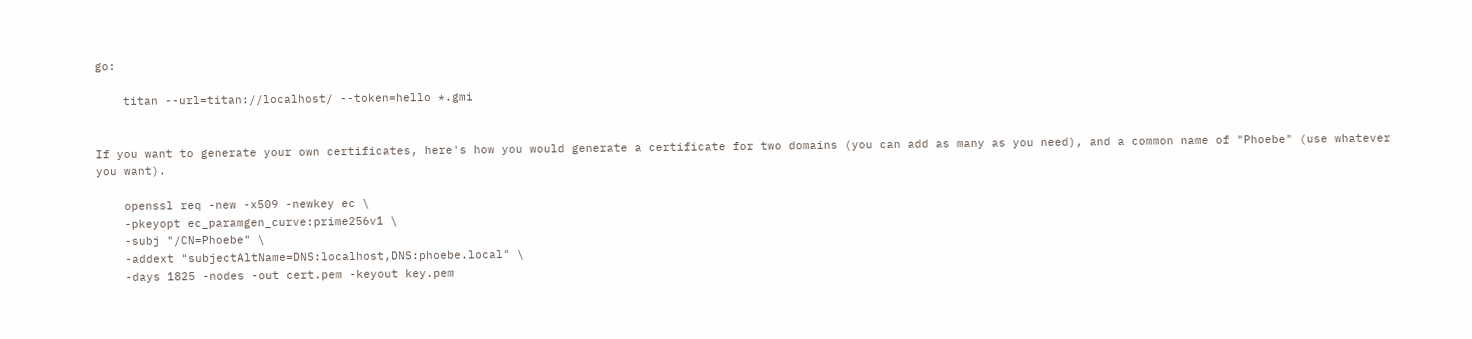go:

    titan --url=titan://localhost/ --token=hello *.gmi


If you want to generate your own certificates, here's how you would generate a certificate for two domains (you can add as many as you need), and a common name of "Phoebe" (use whatever you want).

    openssl req -new -x509 -newkey ec \
    -pkeyopt ec_paramgen_curve:prime256v1 \
    -subj "/CN=Phoebe" \
    -addext "subjectAltName=DNS:localhost,DNS:phoebe.local" \
    -days 1825 -nodes -out cert.pem -keyout key.pem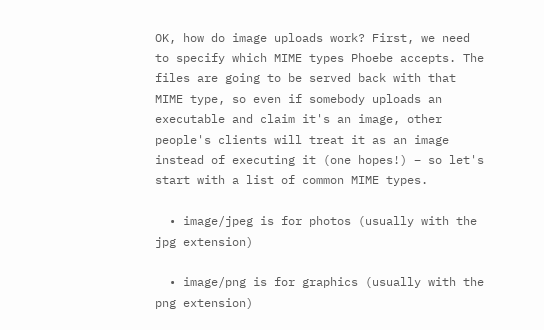OK, how do image uploads work? First, we need to specify which MIME types Phoebe accepts. The files are going to be served back with that MIME type, so even if somebody uploads an executable and claim it's an image, other people's clients will treat it as an image instead of executing it (one hopes!) – so let's start with a list of common MIME types.

  • image/jpeg is for photos (usually with the jpg extension)

  • image/png is for graphics (usually with the png extension)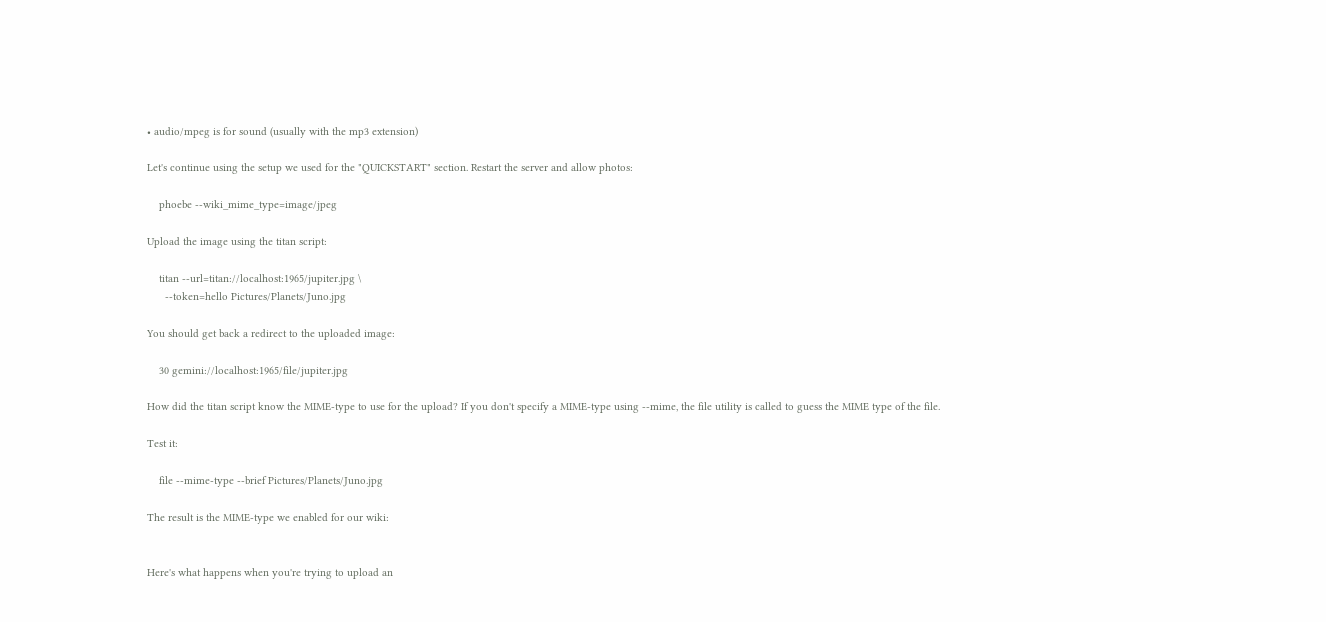• audio/mpeg is for sound (usually with the mp3 extension)

Let's continue using the setup we used for the "QUICKSTART" section. Restart the server and allow photos:

    phoebe --wiki_mime_type=image/jpeg

Upload the image using the titan script:

    titan --url=titan://localhost:1965/jupiter.jpg \
      --token=hello Pictures/Planets/Juno.jpg

You should get back a redirect to the uploaded image:

    30 gemini://localhost:1965/file/jupiter.jpg

How did the titan script know the MIME-type to use for the upload? If you don't specify a MIME-type using --mime, the file utility is called to guess the MIME type of the file.

Test it:

    file --mime-type --brief Pictures/Planets/Juno.jpg

The result is the MIME-type we enabled for our wiki:


Here's what happens when you're trying to upload an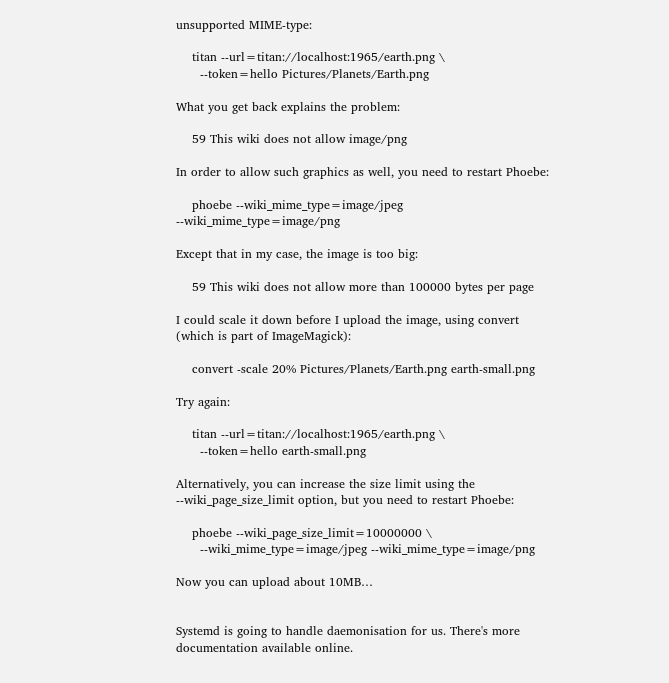unsupported MIME-type:

    titan --url=titan://localhost:1965/earth.png \
      --token=hello Pictures/Planets/Earth.png

What you get back explains the problem:

    59 This wiki does not allow image/png

In order to allow such graphics as well, you need to restart Phoebe:

    phoebe --wiki_mime_type=image/jpeg --wiki_mime_type=image/png

Except that in my case, the image is too big:

    59 This wiki does not allow more than 100000 bytes per page

I could scale it down before I upload the image, using convert (which is part of ImageMagick):

    convert -scale 20% Pictures/Planets/Earth.png earth-small.png

Try again:

    titan --url=titan://localhost:1965/earth.png \
      --token=hello earth-small.png

Alternatively, you can increase the size limit using the --wiki_page_size_limit option, but you need to restart Phoebe:

    phoebe --wiki_page_size_limit=10000000 \
      --wiki_mime_type=image/jpeg --wiki_mime_type=image/png

Now you can upload about 10MB…


Systemd is going to handle daemonisation for us. There's more documentation available online.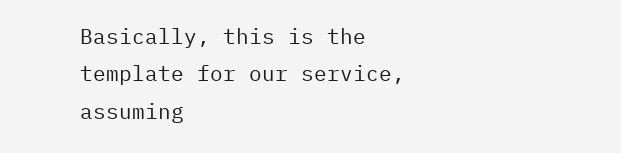Basically, this is the template for our service, assuming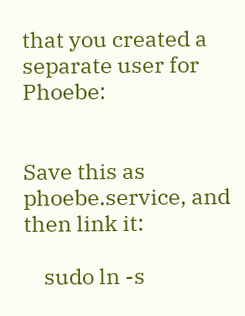that you created a separate user for Phoebe:


Save this as phoebe.service, and then link it:

    sudo ln -s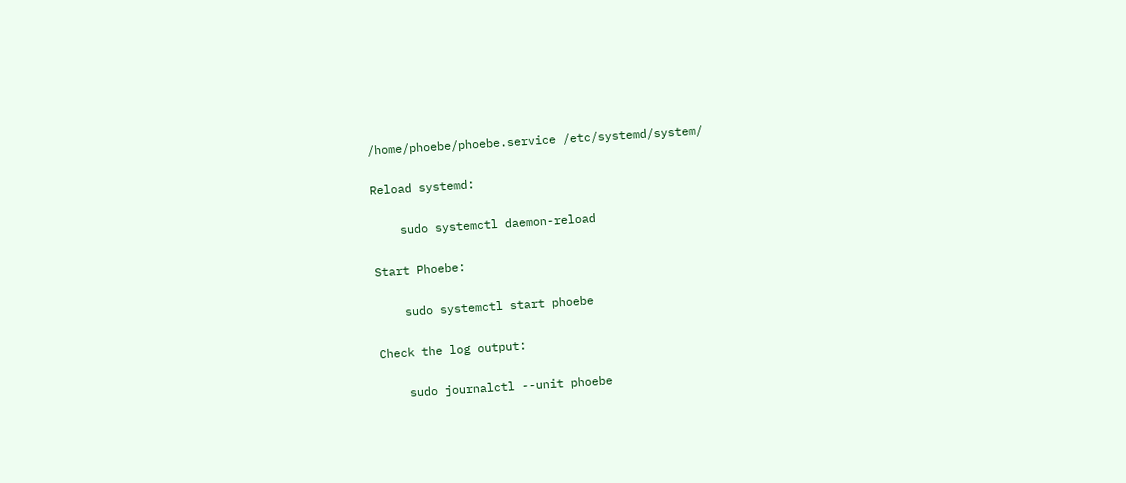/home/phoebe/phoebe.service /etc/systemd/system/

Reload systemd:

    sudo systemctl daemon-reload

Start Phoebe:

    sudo systemctl start phoebe

Check the log output:

    sudo journalctl --unit phoebe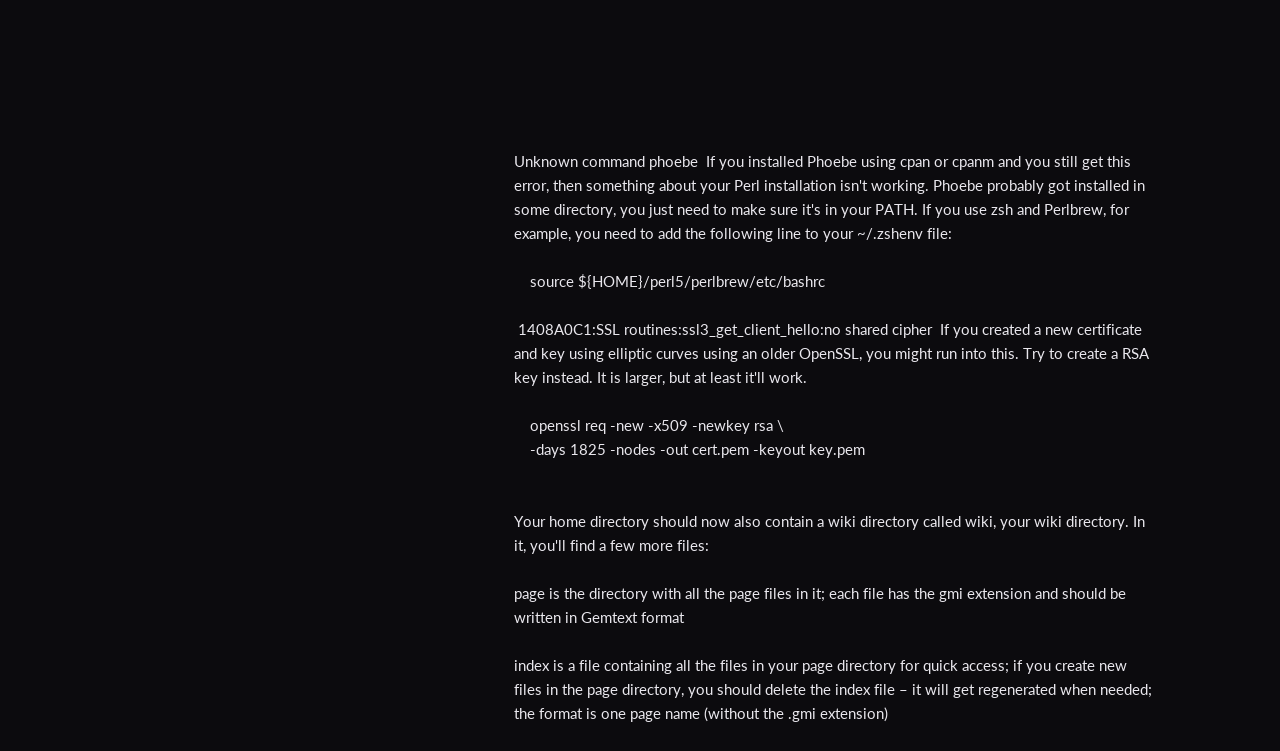Unknown command phoebe  If you installed Phoebe using cpan or cpanm and you still get this error, then something about your Perl installation isn't working. Phoebe probably got installed in some directory, you just need to make sure it's in your PATH. If you use zsh and Perlbrew, for example, you need to add the following line to your ~/.zshenv file:

    source ${HOME}/perl5/perlbrew/etc/bashrc

 1408A0C1:SSL routines:ssl3_get_client_hello:no shared cipher  If you created a new certificate and key using elliptic curves using an older OpenSSL, you might run into this. Try to create a RSA key instead. It is larger, but at least it'll work.

    openssl req -new -x509 -newkey rsa \
    -days 1825 -nodes -out cert.pem -keyout key.pem


Your home directory should now also contain a wiki directory called wiki, your wiki directory. In it, you'll find a few more files:

page is the directory with all the page files in it; each file has the gmi extension and should be written in Gemtext format

index is a file containing all the files in your page directory for quick access; if you create new files in the page directory, you should delete the index file – it will get regenerated when needed; the format is one page name (without the .gmi extension)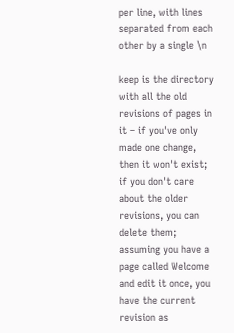per line, with lines separated from each other by a single \n

keep is the directory with all the old revisions of pages in it – if you've only made one change, then it won't exist; if you don't care about the older revisions, you can delete them; assuming you have a page called Welcome and edit it once, you have the current revision as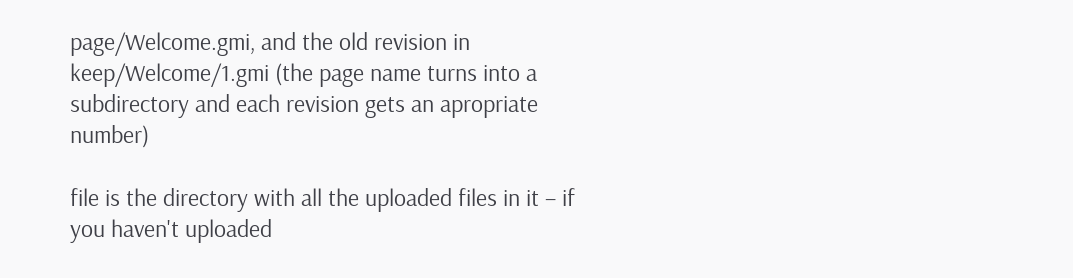page/Welcome.gmi, and the old revision in keep/Welcome/1.gmi (the page name turns into a subdirectory and each revision gets an apropriate number)

file is the directory with all the uploaded files in it – if you haven't uploaded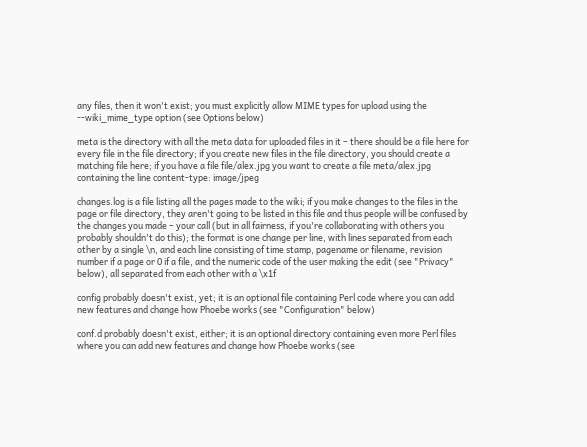any files, then it won't exist; you must explicitly allow MIME types for upload using the --wiki_mime_type option (see Options below)

meta is the directory with all the meta data for uploaded files in it – there should be a file here for every file in the file directory; if you create new files in the file directory, you should create a matching file here; if you have a file file/alex.jpg you want to create a file meta/alex.jpg containing the line content-type: image/jpeg

changes.log is a file listing all the pages made to the wiki; if you make changes to the files in the page or file directory, they aren't going to be listed in this file and thus people will be confused by the changes you made – your call (but in all fairness, if you're collaborating with others you probably shouldn't do this); the format is one change per line, with lines separated from each other by a single \n, and each line consisting of time stamp, pagename or filename, revision number if a page or 0 if a file, and the numeric code of the user making the edit (see "Privacy" below), all separated from each other with a \x1f

config probably doesn't exist, yet; it is an optional file containing Perl code where you can add new features and change how Phoebe works (see "Configuration" below)

conf.d probably doesn't exist, either; it is an optional directory containing even more Perl files where you can add new features and change how Phoebe works (see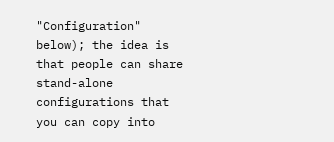"Configuration" below); the idea is that people can share stand-alone configurations that you can copy into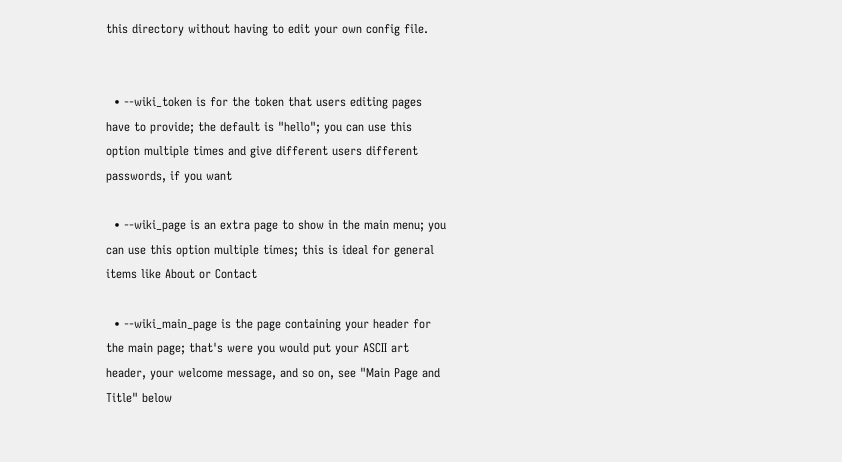this directory without having to edit your own config file.


  • --wiki_token is for the token that users editing pages have to provide; the default is "hello"; you can use this option multiple times and give different users different passwords, if you want

  • --wiki_page is an extra page to show in the main menu; you can use this option multiple times; this is ideal for general items like About or Contact

  • --wiki_main_page is the page containing your header for the main page; that's were you would put your ASCII art header, your welcome message, and so on, see "Main Page and Title" below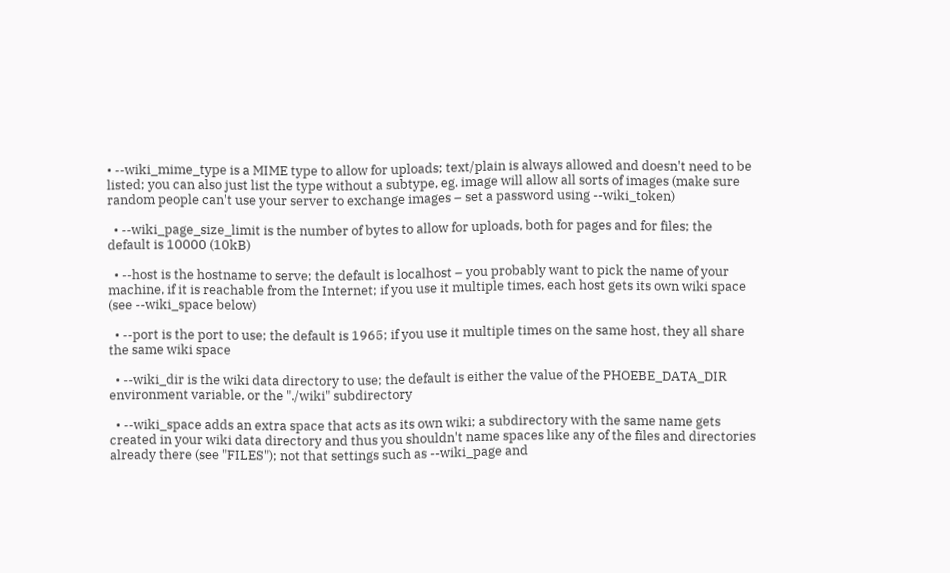• --wiki_mime_type is a MIME type to allow for uploads; text/plain is always allowed and doesn't need to be listed; you can also just list the type without a subtype, eg. image will allow all sorts of images (make sure random people can't use your server to exchange images – set a password using --wiki_token)

  • --wiki_page_size_limit is the number of bytes to allow for uploads, both for pages and for files; the default is 10000 (10kB)

  • --host is the hostname to serve; the default is localhost – you probably want to pick the name of your machine, if it is reachable from the Internet; if you use it multiple times, each host gets its own wiki space (see --wiki_space below)

  • --port is the port to use; the default is 1965; if you use it multiple times on the same host, they all share the same wiki space

  • --wiki_dir is the wiki data directory to use; the default is either the value of the PHOEBE_DATA_DIR environment variable, or the "./wiki" subdirectory

  • --wiki_space adds an extra space that acts as its own wiki; a subdirectory with the same name gets created in your wiki data directory and thus you shouldn't name spaces like any of the files and directories already there (see "FILES"); not that settings such as --wiki_page and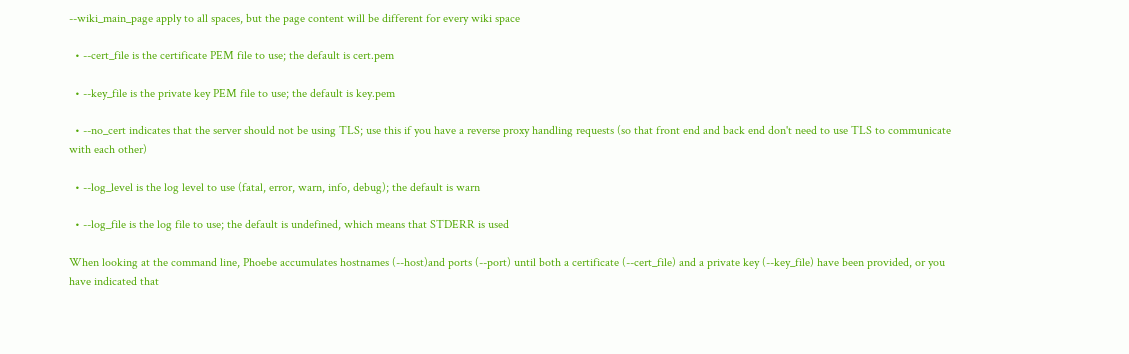--wiki_main_page apply to all spaces, but the page content will be different for every wiki space

  • --cert_file is the certificate PEM file to use; the default is cert.pem

  • --key_file is the private key PEM file to use; the default is key.pem

  • --no_cert indicates that the server should not be using TLS; use this if you have a reverse proxy handling requests (so that front end and back end don't need to use TLS to communicate with each other)

  • --log_level is the log level to use (fatal, error, warn, info, debug); the default is warn

  • --log_file is the log file to use; the default is undefined, which means that STDERR is used

When looking at the command line, Phoebe accumulates hostnames (--host)and ports (--port) until both a certificate (--cert_file) and a private key (--key_file) have been provided, or you have indicated that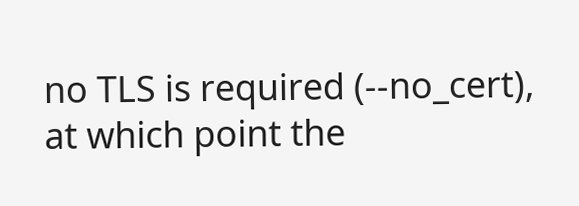no TLS is required (--no_cert), at which point the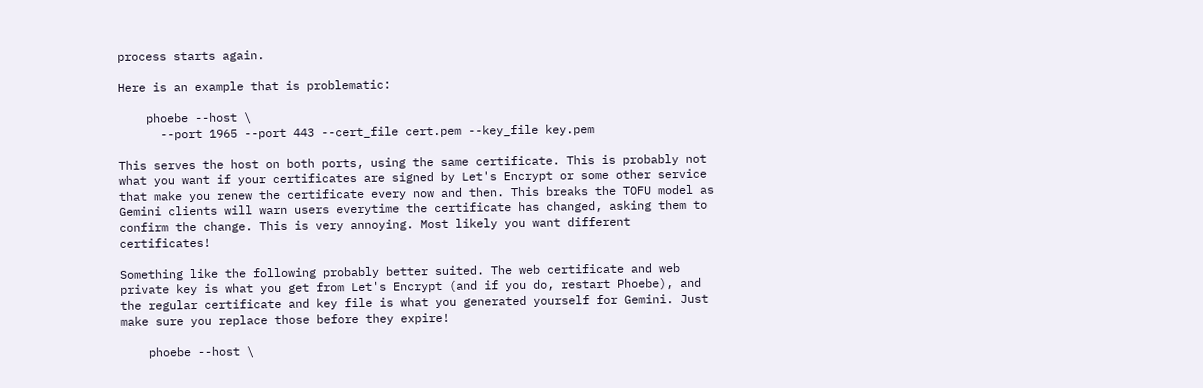process starts again.

Here is an example that is problematic:

    phoebe --host \
      --port 1965 --port 443 --cert_file cert.pem --key_file key.pem

This serves the host on both ports, using the same certificate. This is probably not what you want if your certificates are signed by Let's Encrypt or some other service that make you renew the certificate every now and then. This breaks the TOFU model as Gemini clients will warn users everytime the certificate has changed, asking them to confirm the change. This is very annoying. Most likely you want different certificates!

Something like the following probably better suited. The web certificate and web private key is what you get from Let's Encrypt (and if you do, restart Phoebe), and the regular certificate and key file is what you generated yourself for Gemini. Just make sure you replace those before they expire!

    phoebe --host \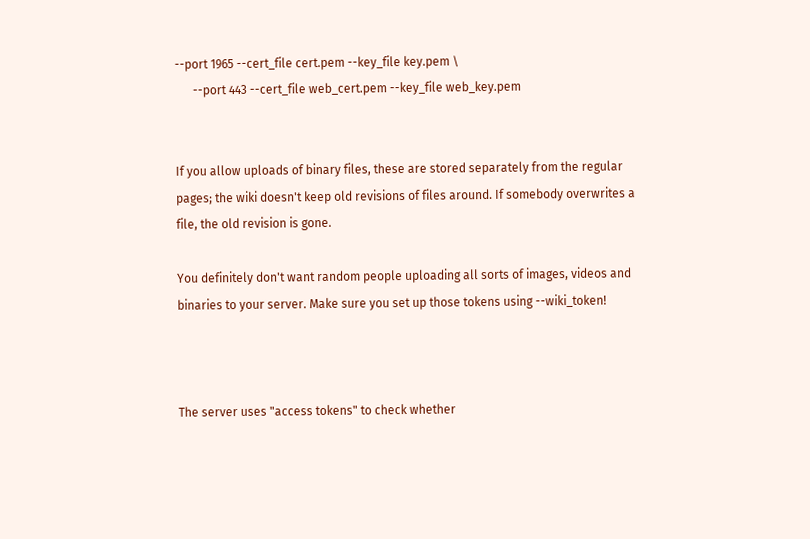--port 1965 --cert_file cert.pem --key_file key.pem \
      --port 443 --cert_file web_cert.pem --key_file web_key.pem


If you allow uploads of binary files, these are stored separately from the regular pages; the wiki doesn't keep old revisions of files around. If somebody overwrites a file, the old revision is gone.

You definitely don't want random people uploading all sorts of images, videos and binaries to your server. Make sure you set up those tokens using --wiki_token!



The server uses "access tokens" to check whether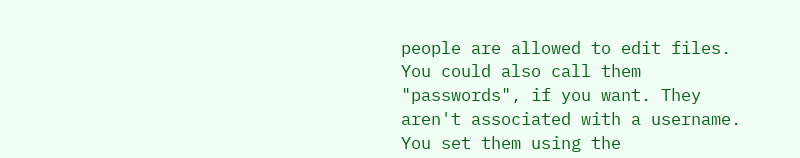people are allowed to edit files. You could also call them "passwords", if you want. They aren't associated with a username. You set them using the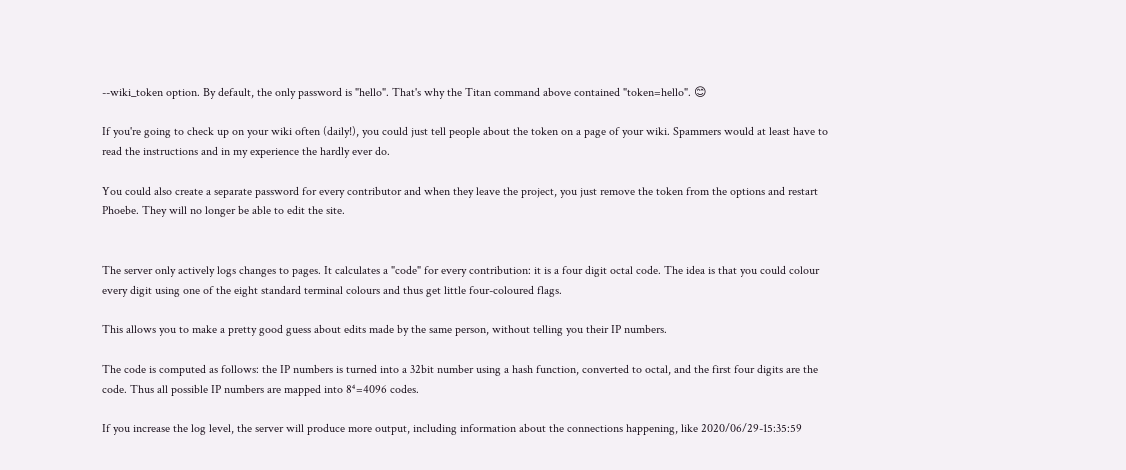--wiki_token option. By default, the only password is "hello". That's why the Titan command above contained "token=hello". 😊

If you're going to check up on your wiki often (daily!), you could just tell people about the token on a page of your wiki. Spammers would at least have to read the instructions and in my experience the hardly ever do.

You could also create a separate password for every contributor and when they leave the project, you just remove the token from the options and restart Phoebe. They will no longer be able to edit the site.


The server only actively logs changes to pages. It calculates a "code" for every contribution: it is a four digit octal code. The idea is that you could colour every digit using one of the eight standard terminal colours and thus get little four-coloured flags.

This allows you to make a pretty good guess about edits made by the same person, without telling you their IP numbers.

The code is computed as follows: the IP numbers is turned into a 32bit number using a hash function, converted to octal, and the first four digits are the code. Thus all possible IP numbers are mapped into 8⁴=4096 codes.

If you increase the log level, the server will produce more output, including information about the connections happening, like 2020/06/29-15:35:59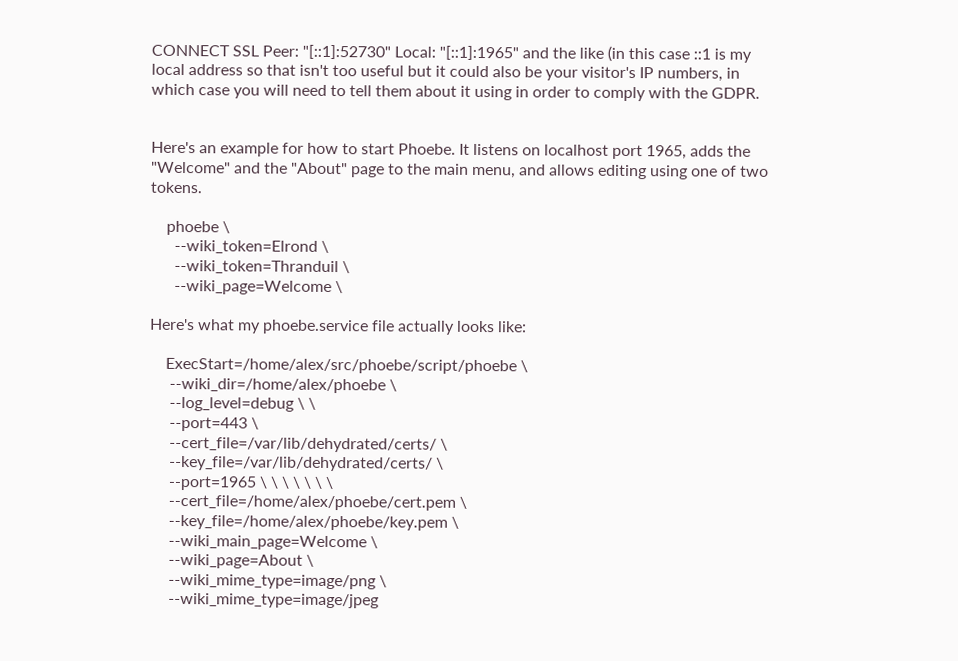CONNECT SSL Peer: "[::1]:52730" Local: "[::1]:1965" and the like (in this case ::1 is my local address so that isn't too useful but it could also be your visitor's IP numbers, in which case you will need to tell them about it using in order to comply with the GDPR.


Here's an example for how to start Phoebe. It listens on localhost port 1965, adds the "Welcome" and the "About" page to the main menu, and allows editing using one of two tokens.

    phoebe \
      --wiki_token=Elrond \
      --wiki_token=Thranduil \
      --wiki_page=Welcome \

Here's what my phoebe.service file actually looks like:

    ExecStart=/home/alex/src/phoebe/script/phoebe \
     --wiki_dir=/home/alex/phoebe \
     --log_level=debug \ \
     --port=443 \
     --cert_file=/var/lib/dehydrated/certs/ \
     --key_file=/var/lib/dehydrated/certs/ \
     --port=1965 \ \ \ \ \ \ \
     --cert_file=/home/alex/phoebe/cert.pem \
     --key_file=/home/alex/phoebe/key.pem \
     --wiki_main_page=Welcome \
     --wiki_page=About \
     --wiki_mime_type=image/png \
     --wiki_mime_type=image/jpeg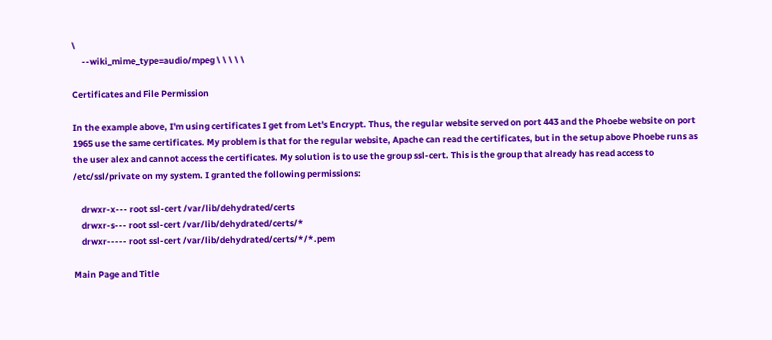\
     --wiki_mime_type=audio/mpeg \ \ \ \ \

Certificates and File Permission

In the example above, I'm using certificates I get from Let's Encrypt. Thus, the regular website served on port 443 and the Phoebe website on port 1965 use the same certificates. My problem is that for the regular website, Apache can read the certificates, but in the setup above Phoebe runs as the user alex and cannot access the certificates. My solution is to use the group ssl-cert. This is the group that already has read access to /etc/ssl/private on my system. I granted the following permissions:

    drwxr-x--- root ssl-cert /var/lib/dehydrated/certs
    drwxr-s--- root ssl-cert /var/lib/dehydrated/certs/*
    drwxr----- root ssl-cert /var/lib/dehydrated/certs/*/*.pem

Main Page and Title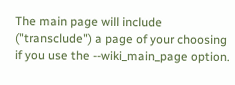The main page will include ("transclude") a page of your choosing if you use the --wiki_main_page option.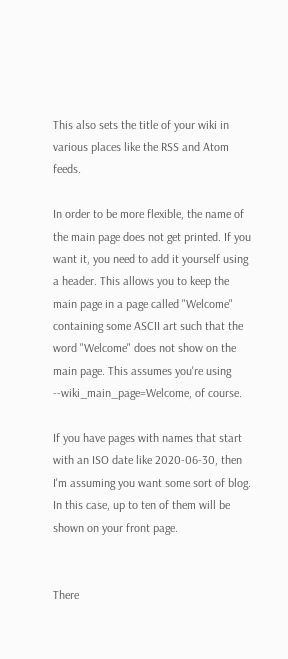This also sets the title of your wiki in various places like the RSS and Atom feeds.

In order to be more flexible, the name of the main page does not get printed. If you want it, you need to add it yourself using a header. This allows you to keep the main page in a page called "Welcome" containing some ASCII art such that the word "Welcome" does not show on the main page. This assumes you're using --wiki_main_page=Welcome, of course.

If you have pages with names that start with an ISO date like 2020-06-30, then I'm assuming you want some sort of blog. In this case, up to ten of them will be shown on your front page.


There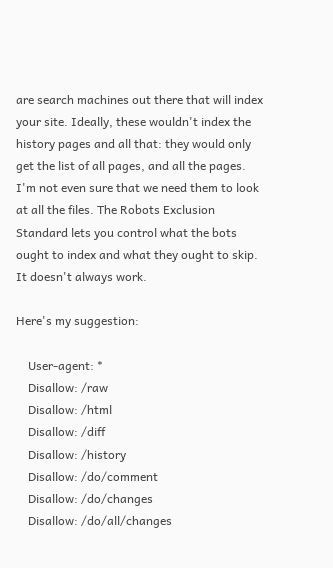are search machines out there that will index your site. Ideally, these wouldn't index the history pages and all that: they would only get the list of all pages, and all the pages. I'm not even sure that we need them to look at all the files. The Robots Exclusion Standard lets you control what the bots ought to index and what they ought to skip. It doesn't always work.

Here's my suggestion:

    User-agent: *
    Disallow: /raw
    Disallow: /html
    Disallow: /diff
    Disallow: /history
    Disallow: /do/comment
    Disallow: /do/changes
    Disallow: /do/all/changes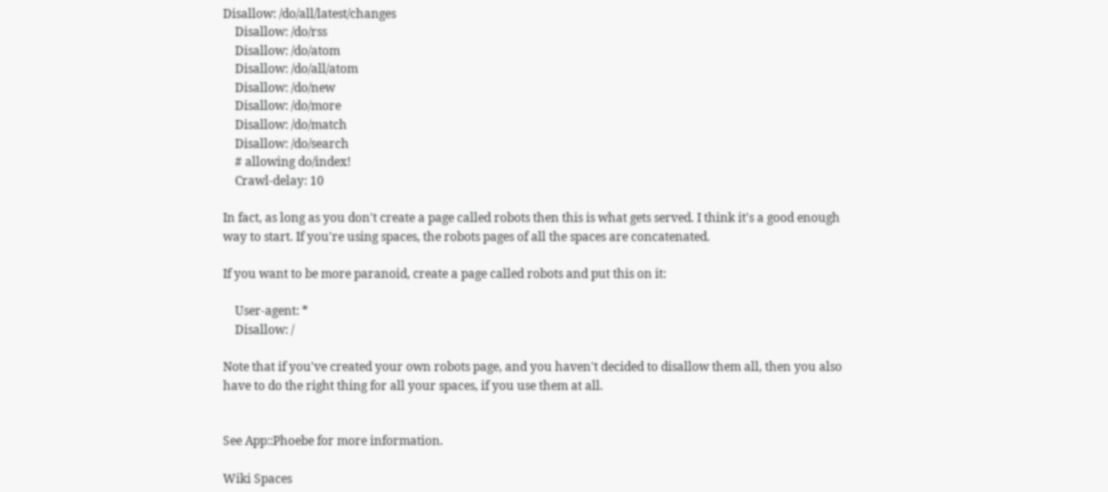Disallow: /do/all/latest/changes
    Disallow: /do/rss
    Disallow: /do/atom
    Disallow: /do/all/atom
    Disallow: /do/new
    Disallow: /do/more
    Disallow: /do/match
    Disallow: /do/search
    # allowing do/index!
    Crawl-delay: 10

In fact, as long as you don't create a page called robots then this is what gets served. I think it's a good enough way to start. If you're using spaces, the robots pages of all the spaces are concatenated.

If you want to be more paranoid, create a page called robots and put this on it:

    User-agent: *
    Disallow: /

Note that if you've created your own robots page, and you haven't decided to disallow them all, then you also have to do the right thing for all your spaces, if you use them at all.


See App::Phoebe for more information.

Wiki Spaces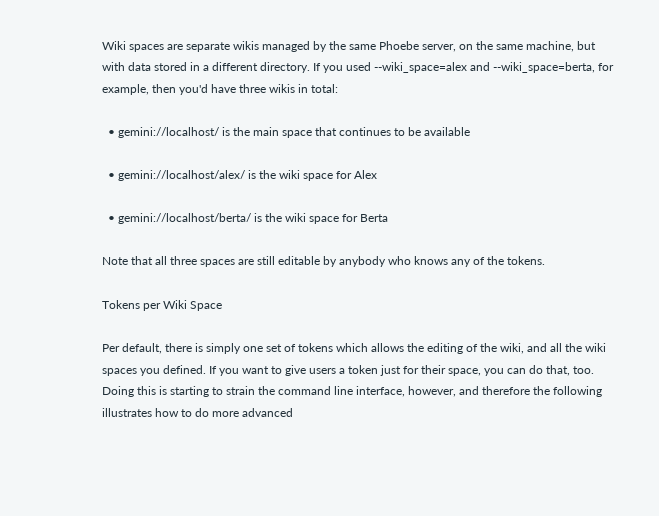Wiki spaces are separate wikis managed by the same Phoebe server, on the same machine, but with data stored in a different directory. If you used --wiki_space=alex and --wiki_space=berta, for example, then you'd have three wikis in total:

  • gemini://localhost/ is the main space that continues to be available

  • gemini://localhost/alex/ is the wiki space for Alex

  • gemini://localhost/berta/ is the wiki space for Berta

Note that all three spaces are still editable by anybody who knows any of the tokens.

Tokens per Wiki Space

Per default, there is simply one set of tokens which allows the editing of the wiki, and all the wiki spaces you defined. If you want to give users a token just for their space, you can do that, too. Doing this is starting to strain the command line interface, however, and therefore the following illustrates how to do more advanced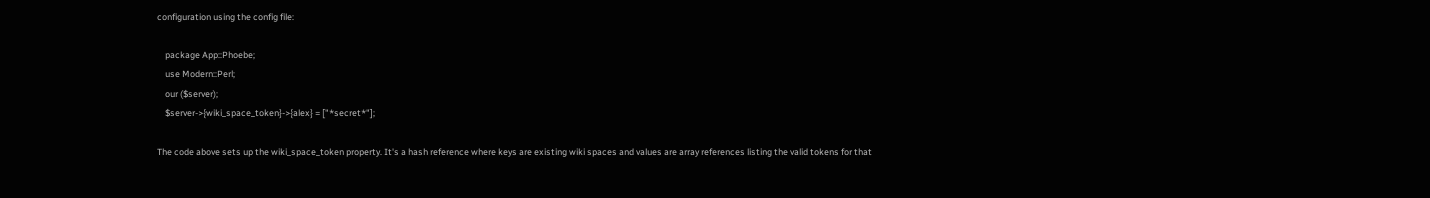configuration using the config file:

    package App::Phoebe;
    use Modern::Perl;
    our ($server);
    $server->{wiki_space_token}->{alex} = ["*secret*"];

The code above sets up the wiki_space_token property. It's a hash reference where keys are existing wiki spaces and values are array references listing the valid tokens for that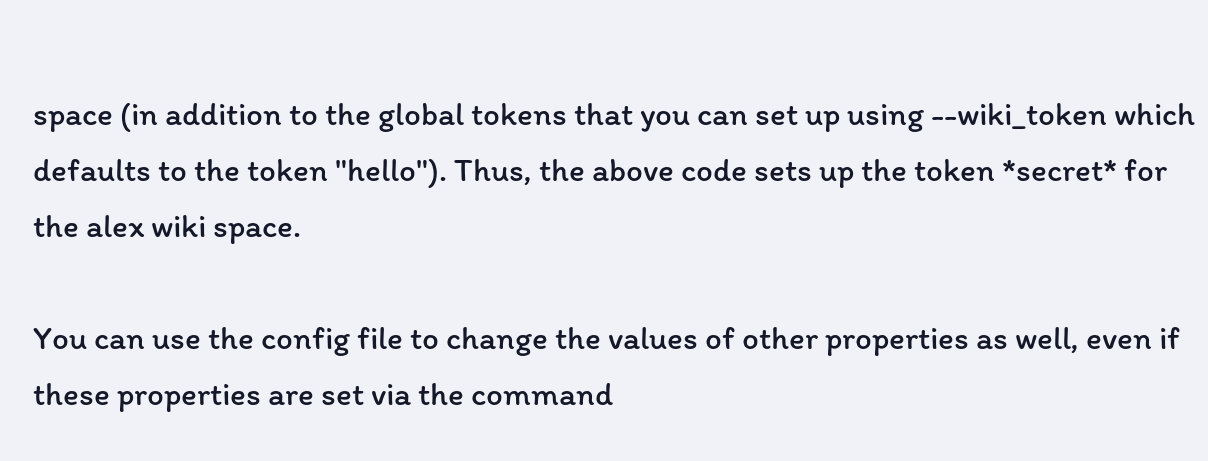space (in addition to the global tokens that you can set up using --wiki_token which defaults to the token "hello"). Thus, the above code sets up the token *secret* for the alex wiki space.

You can use the config file to change the values of other properties as well, even if these properties are set via the command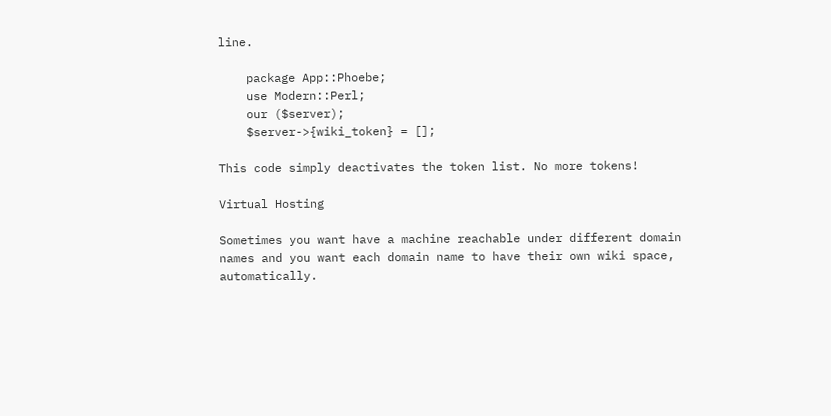line.

    package App::Phoebe;
    use Modern::Perl;
    our ($server);
    $server->{wiki_token} = [];

This code simply deactivates the token list. No more tokens!

Virtual Hosting

Sometimes you want have a machine reachable under different domain names and you want each domain name to have their own wiki space, automatically.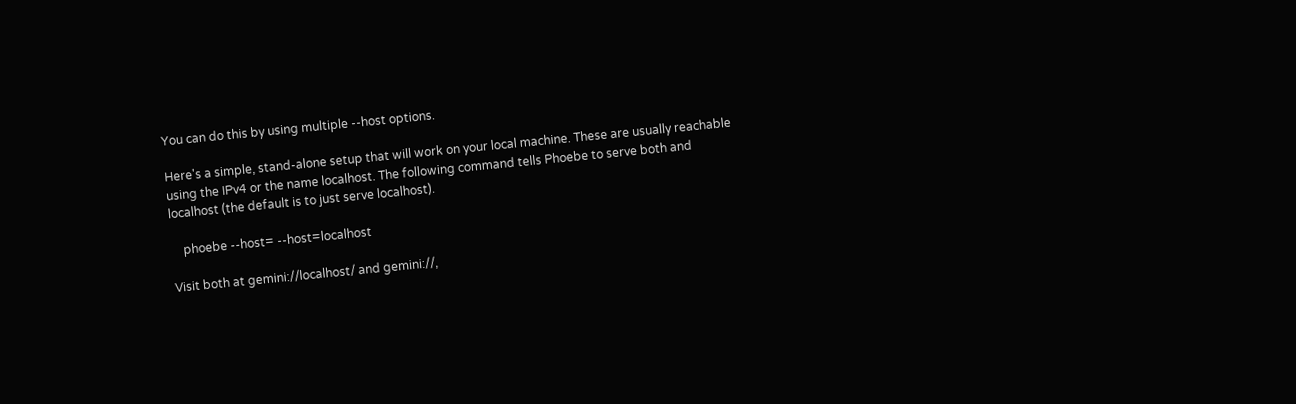You can do this by using multiple --host options.

Here's a simple, stand-alone setup that will work on your local machine. These are usually reachable using the IPv4 or the name localhost. The following command tells Phoebe to serve both and localhost (the default is to just serve localhost).

    phoebe --host= --host=localhost

Visit both at gemini://localhost/ and gemini://,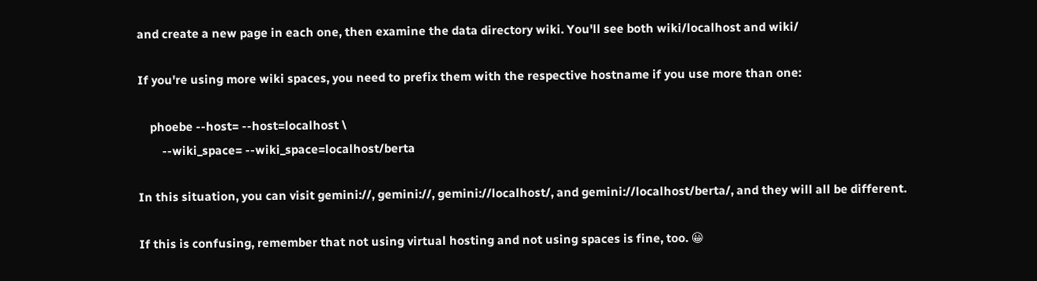and create a new page in each one, then examine the data directory wiki. You'll see both wiki/localhost and wiki/

If you're using more wiki spaces, you need to prefix them with the respective hostname if you use more than one:

    phoebe --host= --host=localhost \
        --wiki_space= --wiki_space=localhost/berta

In this situation, you can visit gemini://, gemini://, gemini://localhost/, and gemini://localhost/berta/, and they will all be different.

If this is confusing, remember that not using virtual hosting and not using spaces is fine, too. 😀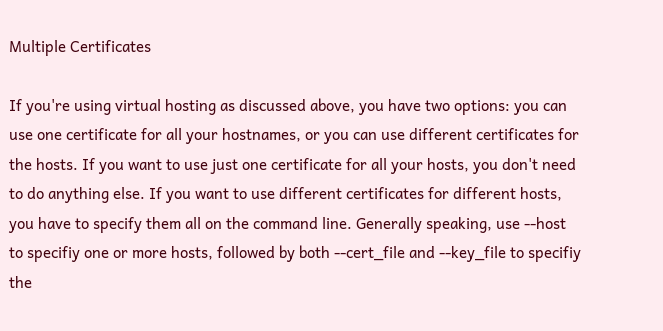Multiple Certificates

If you're using virtual hosting as discussed above, you have two options: you can use one certificate for all your hostnames, or you can use different certificates for the hosts. If you want to use just one certificate for all your hosts, you don't need to do anything else. If you want to use different certificates for different hosts, you have to specify them all on the command line. Generally speaking, use --host to specifiy one or more hosts, followed by both --cert_file and --key_file to specifiy the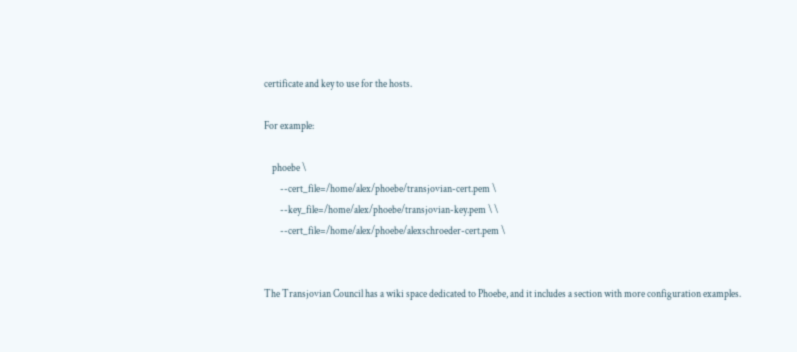certificate and key to use for the hosts.

For example:

    phoebe \
        --cert_file=/home/alex/phoebe/transjovian-cert.pem \
        --key_file=/home/alex/phoebe/transjovian-key.pem \ \
        --cert_file=/home/alex/phoebe/alexschroeder-cert.pem \


The Transjovian Council has a wiki space dedicated to Phoebe, and it includes a section with more configuration examples.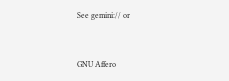See gemini:// or


GNU Affero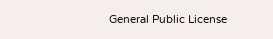General Public License